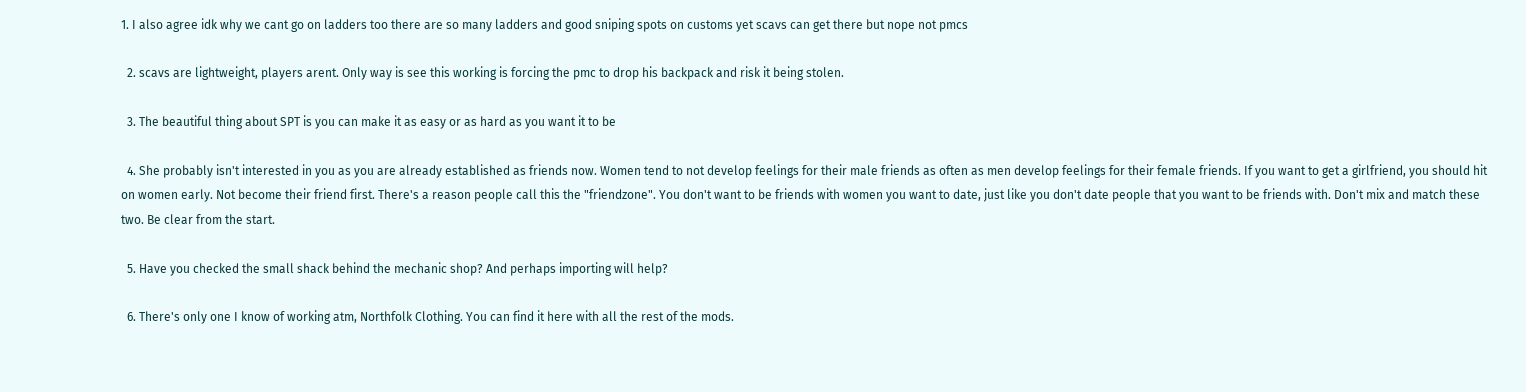1. I also agree idk why we cant go on ladders too there are so many ladders and good sniping spots on customs yet scavs can get there but nope not pmcs

  2. scavs are lightweight, players arent. Only way is see this working is forcing the pmc to drop his backpack and risk it being stolen.

  3. The beautiful thing about SPT is you can make it as easy or as hard as you want it to be

  4. She probably isn't interested in you as you are already established as friends now. Women tend to not develop feelings for their male friends as often as men develop feelings for their female friends. If you want to get a girlfriend, you should hit on women early. Not become their friend first. There's a reason people call this the "friendzone". You don't want to be friends with women you want to date, just like you don't date people that you want to be friends with. Don't mix and match these two. Be clear from the start.

  5. Have you checked the small shack behind the mechanic shop? And perhaps importing will help?

  6. There's only one I know of working atm, Northfolk Clothing. You can find it here with all the rest of the mods.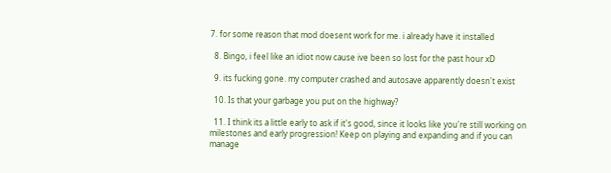7. for some reason that mod doesent work for me. i already have it installed

  8. Bingo, i feel like an idiot now cause ive been so lost for the past hour xD

  9. its fucking gone. my computer crashed and autosave apparently doesn't exist

  10. Is that your garbage you put on the highway?

  11. I think its a little early to ask if it's good, since it looks like you're still working on milestones and early progression! Keep on playing and expanding and if you can manage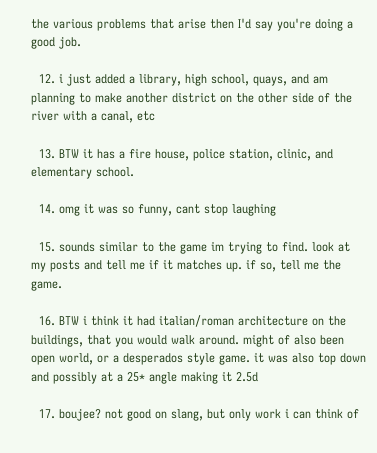the various problems that arise then I'd say you're doing a good job.

  12. i just added a library, high school, quays, and am planning to make another district on the other side of the river with a canal, etc

  13. BTW it has a fire house, police station, clinic, and elementary school.

  14. omg it was so funny, cant stop laughing

  15. sounds similar to the game im trying to find. look at my posts and tell me if it matches up. if so, tell me the game.

  16. BTW i think it had italian/roman architecture on the buildings, that you would walk around. might of also been open world, or a desperados style game. it was also top down and possibly at a 25* angle making it 2.5d

  17. boujee? not good on slang, but only work i can think of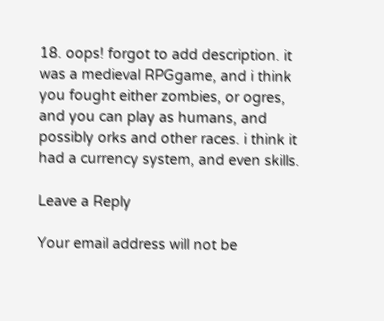18. oops! forgot to add description. it was a medieval RPGgame, and i think you fought either zombies, or ogres, and you can play as humans, and possibly orks and other races. i think it had a currency system, and even skills.

Leave a Reply

Your email address will not be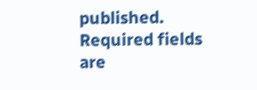published. Required fields are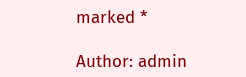marked *

Author: admin